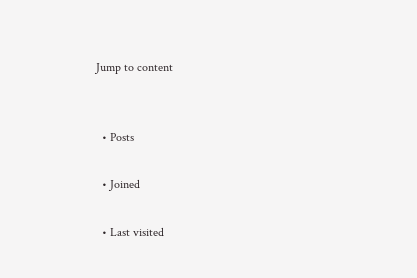Jump to content


  • Posts

  • Joined

  • Last visited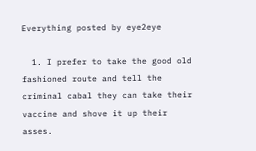Everything posted by eye2eye

  1. I prefer to take the good old fashioned route and tell the criminal cabal they can take their vaccine and shove it up their asses.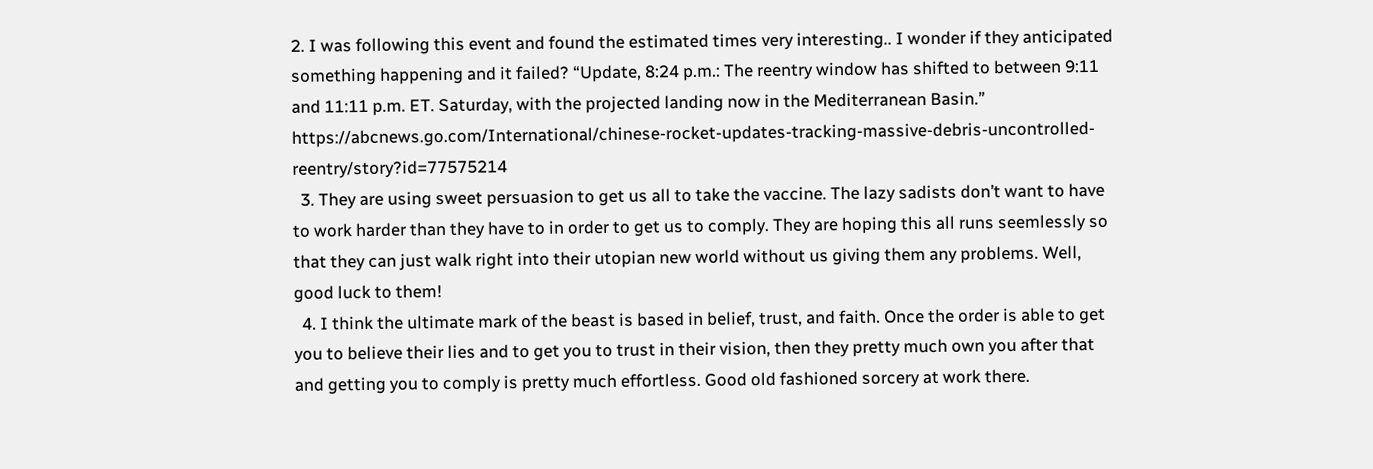2. I was following this event and found the estimated times very interesting.. I wonder if they anticipated something happening and it failed? “Update, 8:24 p.m.: The reentry window has shifted to between 9:11 and 11:11 p.m. ET. Saturday, with the projected landing now in the Mediterranean Basin.” https://abcnews.go.com/International/chinese-rocket-updates-tracking-massive-debris-uncontrolled-reentry/story?id=77575214
  3. They are using sweet persuasion to get us all to take the vaccine. The lazy sadists don’t want to have to work harder than they have to in order to get us to comply. They are hoping this all runs seemlessly so that they can just walk right into their utopian new world without us giving them any problems. Well, good luck to them!
  4. I think the ultimate mark of the beast is based in belief, trust, and faith. Once the order is able to get you to believe their lies and to get you to trust in their vision, then they pretty much own you after that and getting you to comply is pretty much effortless. Good old fashioned sorcery at work there.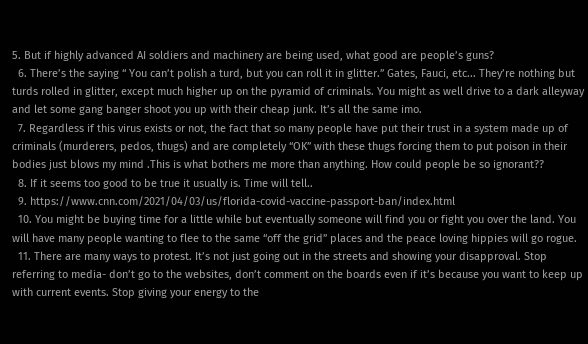5. But if highly advanced AI soldiers and machinery are being used, what good are people’s guns?
  6. There’s the saying “ You can’t polish a turd, but you can roll it in glitter.” Gates, Fauci, etc... They’re nothing but turds rolled in glitter, except much higher up on the pyramid of criminals. You might as well drive to a dark alleyway and let some gang banger shoot you up with their cheap junk. It’s all the same imo.
  7. Regardless if this virus exists or not, the fact that so many people have put their trust in a system made up of criminals (murderers, pedos, thugs) and are completely “OK” with these thugs forcing them to put poison in their bodies just blows my mind .This is what bothers me more than anything. How could people be so ignorant??
  8. If it seems too good to be true it usually is. Time will tell..
  9. https://www.cnn.com/2021/04/03/us/florida-covid-vaccine-passport-ban/index.html
  10. You might be buying time for a little while but eventually someone will find you or fight you over the land. You will have many people wanting to flee to the same “off the grid” places and the peace loving hippies will go rogue.
  11. There are many ways to protest. It’s not just going out in the streets and showing your disapproval. Stop referring to media- don’t go to the websites, don’t comment on the boards even if it’s because you want to keep up with current events. Stop giving your energy to the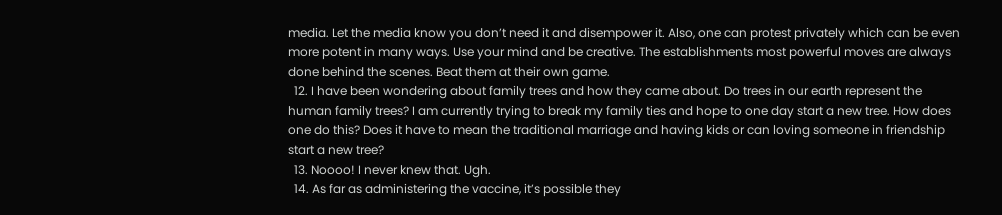media. Let the media know you don’t need it and disempower it. Also, one can protest privately which can be even more potent in many ways. Use your mind and be creative. The establishments most powerful moves are always done behind the scenes. Beat them at their own game.
  12. I have been wondering about family trees and how they came about. Do trees in our earth represent the human family trees? I am currently trying to break my family ties and hope to one day start a new tree. How does one do this? Does it have to mean the traditional marriage and having kids or can loving someone in friendship start a new tree?
  13. Noooo! I never knew that. Ugh.
  14. As far as administering the vaccine, it’s possible they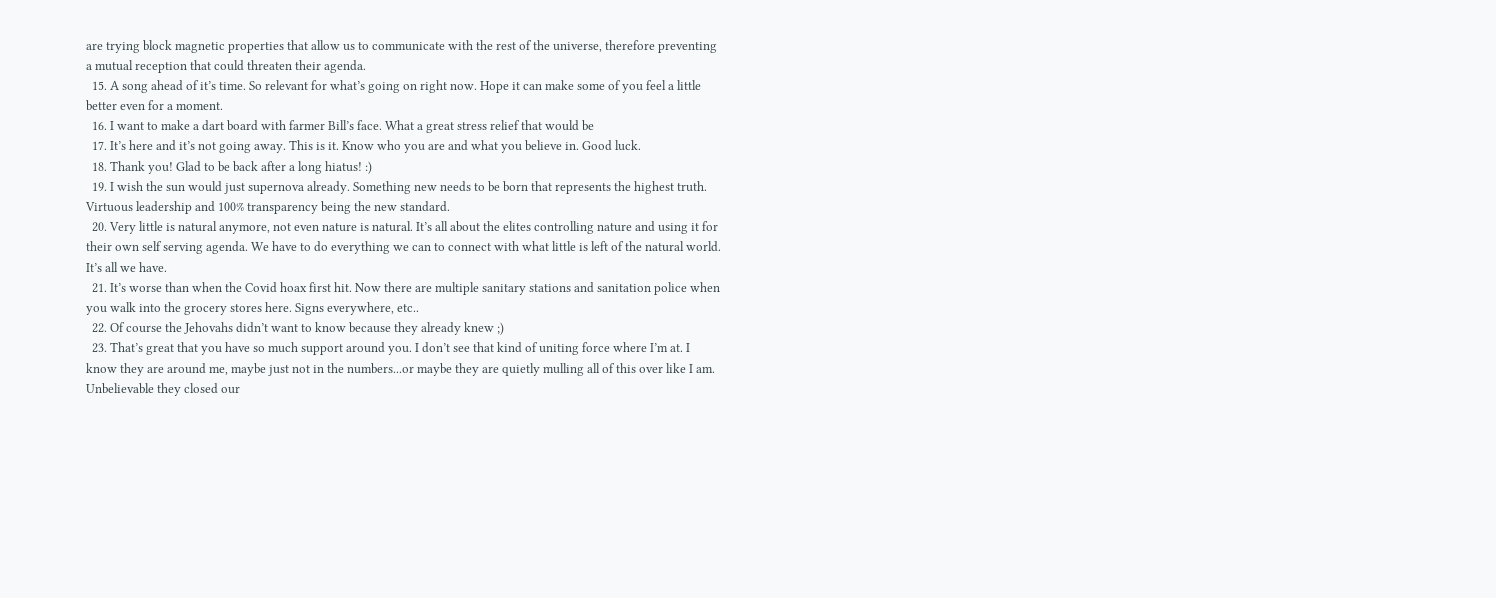are trying block magnetic properties that allow us to communicate with the rest of the universe, therefore preventing a mutual reception that could threaten their agenda.
  15. A song ahead of it’s time. So relevant for what’s going on right now. Hope it can make some of you feel a little better even for a moment.
  16. I want to make a dart board with farmer Bill’s face. What a great stress relief that would be
  17. It’s here and it’s not going away. This is it. Know who you are and what you believe in. Good luck.
  18. Thank you! Glad to be back after a long hiatus! :)
  19. I wish the sun would just supernova already. Something new needs to be born that represents the highest truth. Virtuous leadership and 100% transparency being the new standard.
  20. Very little is natural anymore, not even nature is natural. It’s all about the elites controlling nature and using it for their own self serving agenda. We have to do everything we can to connect with what little is left of the natural world. It’s all we have.
  21. It’s worse than when the Covid hoax first hit. Now there are multiple sanitary stations and sanitation police when you walk into the grocery stores here. Signs everywhere, etc..
  22. Of course the Jehovahs didn’t want to know because they already knew ;)
  23. That’s great that you have so much support around you. I don’t see that kind of uniting force where I’m at. I know they are around me, maybe just not in the numbers...or maybe they are quietly mulling all of this over like I am. Unbelievable they closed our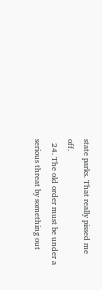state parks. That really pissed me off.
  24. The old order must be under a serious threat by something out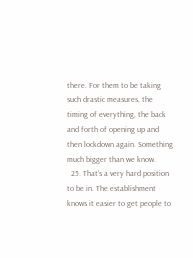there. For them to be taking such drastic measures, the timing of everything, the back and forth of opening up and then lockdown again. Something much bigger than we know.
  25. That’s a very hard position to be in. The establishment knows it easier to get people to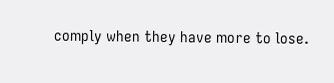comply when they have more to lose.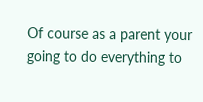Of course as a parent your going to do everything to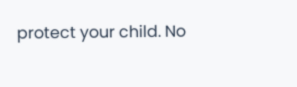protect your child. No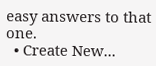easy answers to that one.
  • Create New...